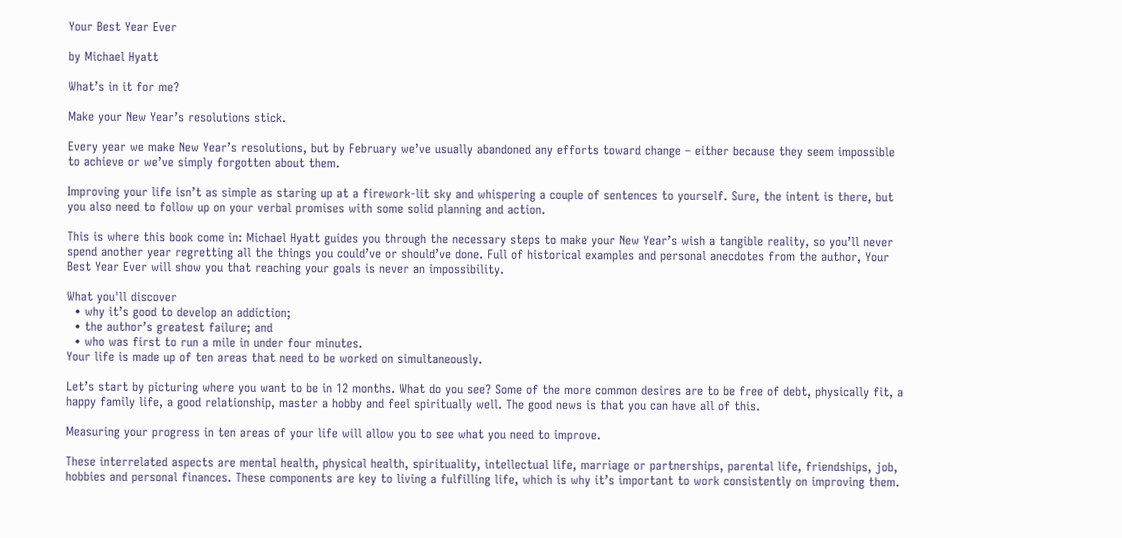Your Best Year Ever

by Michael Hyatt

What’s in it for me?

Make your New Year’s resolutions stick.

Every year we make New Year’s resolutions, but by February we’ve usually abandoned any efforts toward change – either because they seem impossible to achieve or we’ve simply forgotten about them.

Improving your life isn’t as simple as staring up at a firework-lit sky and whispering a couple of sentences to yourself. Sure, the intent is there, but you also need to follow up on your verbal promises with some solid planning and action.

This is where this book come in: Michael Hyatt guides you through the necessary steps to make your New Year’s wish a tangible reality, so you’ll never spend another year regretting all the things you could’ve or should’ve done. Full of historical examples and personal anecdotes from the author, Your Best Year Ever will show you that reaching your goals is never an impossibility.

What you'll discover
  • why it’s good to develop an addiction;
  • the author’s greatest failure; and
  • who was first to run a mile in under four minutes.
Your life is made up of ten areas that need to be worked on simultaneously.

Let’s start by picturing where you want to be in 12 months. What do you see? Some of the more common desires are to be free of debt, physically fit, a happy family life, a good relationship, master a hobby and feel spiritually well. The good news is that you can have all of this.

Measuring your progress in ten areas of your life will allow you to see what you need to improve.

These interrelated aspects are mental health, physical health, spirituality, intellectual life, marriage or partnerships, parental life, friendships, job, hobbies and personal finances. These components are key to living a fulfilling life, which is why it’s important to work consistently on improving them.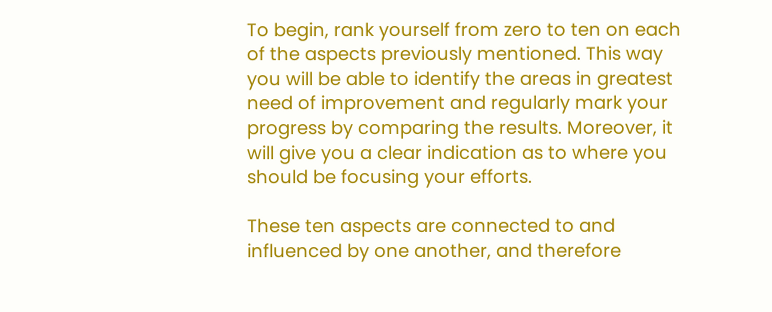To begin, rank yourself from zero to ten on each of the aspects previously mentioned. This way you will be able to identify the areas in greatest need of improvement and regularly mark your progress by comparing the results. Moreover, it will give you a clear indication as to where you should be focusing your efforts.

These ten aspects are connected to and influenced by one another, and therefore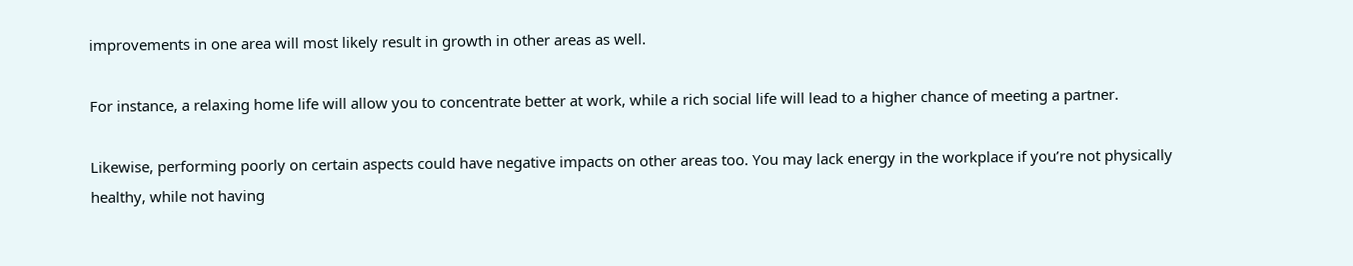improvements in one area will most likely result in growth in other areas as well.

For instance, a relaxing home life will allow you to concentrate better at work, while a rich social life will lead to a higher chance of meeting a partner.

Likewise, performing poorly on certain aspects could have negative impacts on other areas too. You may lack energy in the workplace if you’re not physically healthy, while not having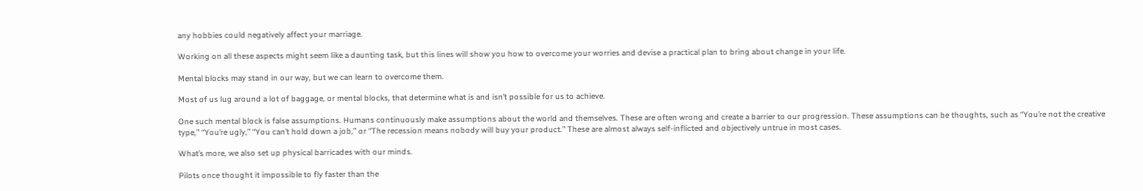any hobbies could negatively affect your marriage.

Working on all these aspects might seem like a daunting task, but this lines will show you how to overcome your worries and devise a practical plan to bring about change in your life.

Mental blocks may stand in our way, but we can learn to overcome them.

Most of us lug around a lot of baggage, or mental blocks, that determine what is and isn’t possible for us to achieve.

One such mental block is false assumptions. Humans continuously make assumptions about the world and themselves. These are often wrong and create a barrier to our progression. These assumptions can be thoughts, such as “You’re not the creative type,” “You’re ugly,” “You can’t hold down a job,” or “The recession means nobody will buy your product.” These are almost always self-inflicted and objectively untrue in most cases.

What’s more, we also set up physical barricades with our minds.

Pilots once thought it impossible to fly faster than the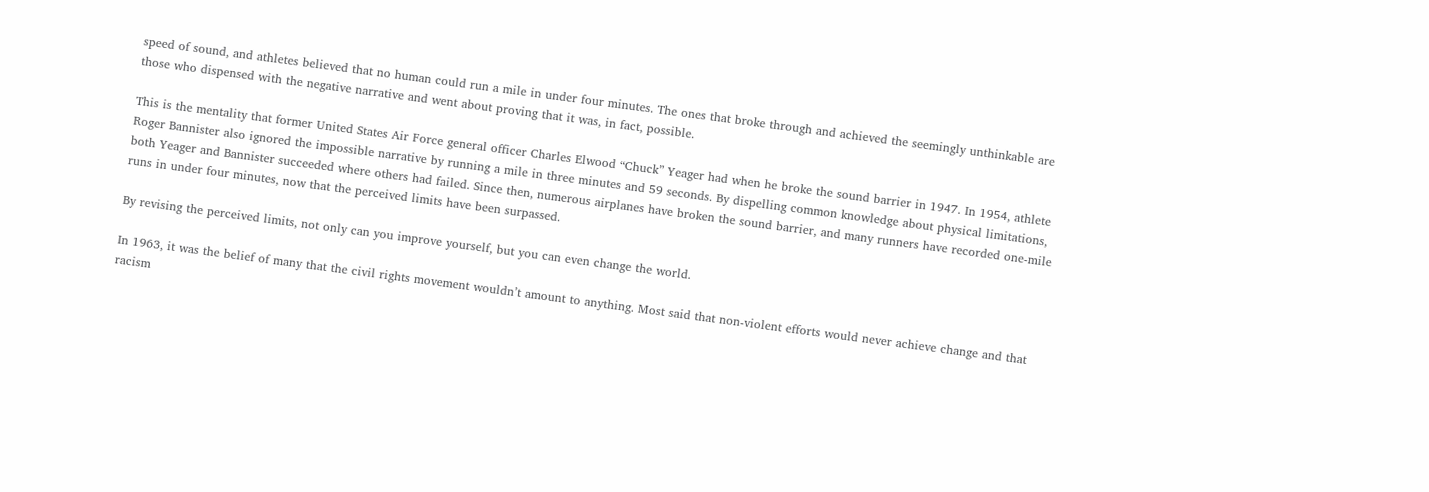speed of sound, and athletes believed that no human could run a mile in under four minutes. The ones that broke through and achieved the seemingly unthinkable are those who dispensed with the negative narrative and went about proving that it was, in fact, possible.

This is the mentality that former United States Air Force general officer Charles Elwood “Chuck” Yeager had when he broke the sound barrier in 1947. In 1954, athlete Roger Bannister also ignored the impossible narrative by running a mile in three minutes and 59 seconds. By dispelling common knowledge about physical limitations, both Yeager and Bannister succeeded where others had failed. Since then, numerous airplanes have broken the sound barrier, and many runners have recorded one-mile runs in under four minutes, now that the perceived limits have been surpassed.

By revising the perceived limits, not only can you improve yourself, but you can even change the world.

In 1963, it was the belief of many that the civil rights movement wouldn’t amount to anything. Most said that non-violent efforts would never achieve change and that racism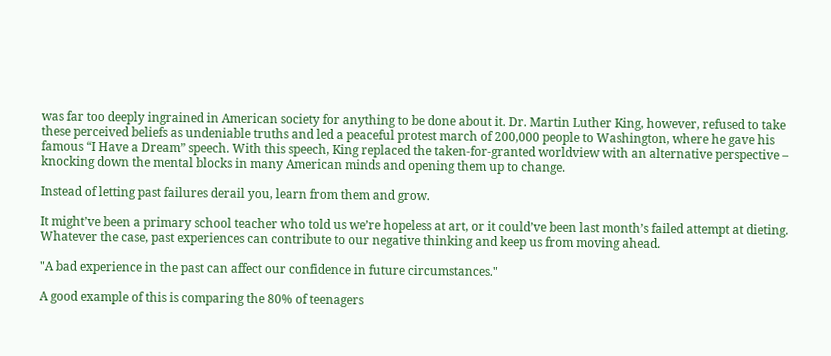was far too deeply ingrained in American society for anything to be done about it. Dr. Martin Luther King, however, refused to take these perceived beliefs as undeniable truths and led a peaceful protest march of 200,000 people to Washington, where he gave his famous “I Have a Dream” speech. With this speech, King replaced the taken-for-granted worldview with an alternative perspective – knocking down the mental blocks in many American minds and opening them up to change.

Instead of letting past failures derail you, learn from them and grow.

It might’ve been a primary school teacher who told us we’re hopeless at art, or it could’ve been last month’s failed attempt at dieting. Whatever the case, past experiences can contribute to our negative thinking and keep us from moving ahead.

"A bad experience in the past can affect our confidence in future circumstances."

A good example of this is comparing the 80% of teenagers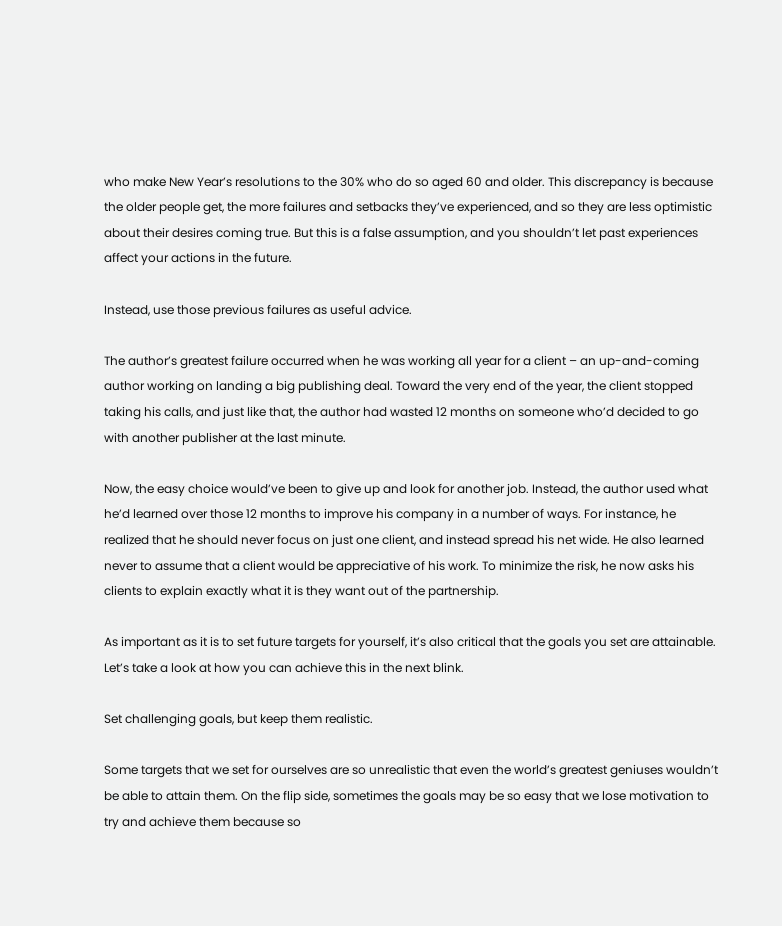who make New Year’s resolutions to the 30% who do so aged 60 and older. This discrepancy is because the older people get, the more failures and setbacks they’ve experienced, and so they are less optimistic about their desires coming true. But this is a false assumption, and you shouldn’t let past experiences affect your actions in the future.

Instead, use those previous failures as useful advice.

The author’s greatest failure occurred when he was working all year for a client – an up-and-coming author working on landing a big publishing deal. Toward the very end of the year, the client stopped taking his calls, and just like that, the author had wasted 12 months on someone who’d decided to go with another publisher at the last minute.

Now, the easy choice would’ve been to give up and look for another job. Instead, the author used what he’d learned over those 12 months to improve his company in a number of ways. For instance, he realized that he should never focus on just one client, and instead spread his net wide. He also learned never to assume that a client would be appreciative of his work. To minimize the risk, he now asks his clients to explain exactly what it is they want out of the partnership.

As important as it is to set future targets for yourself, it’s also critical that the goals you set are attainable. Let’s take a look at how you can achieve this in the next blink.

Set challenging goals, but keep them realistic.

Some targets that we set for ourselves are so unrealistic that even the world’s greatest geniuses wouldn’t be able to attain them. On the flip side, sometimes the goals may be so easy that we lose motivation to try and achieve them because so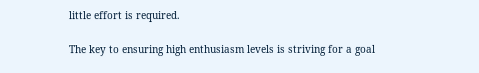little effort is required.

The key to ensuring high enthusiasm levels is striving for a goal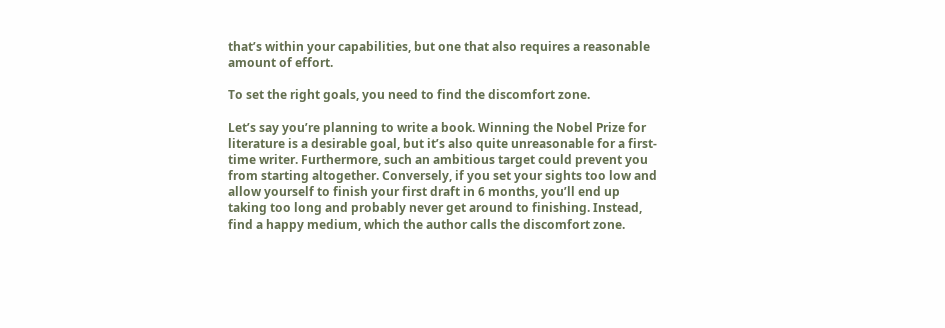that’s within your capabilities, but one that also requires a reasonable amount of effort.

To set the right goals, you need to find the discomfort zone.

Let’s say you’re planning to write a book. Winning the Nobel Prize for literature is a desirable goal, but it’s also quite unreasonable for a first-time writer. Furthermore, such an ambitious target could prevent you from starting altogether. Conversely, if you set your sights too low and allow yourself to finish your first draft in 6 months, you’ll end up taking too long and probably never get around to finishing. Instead, find a happy medium, which the author calls the discomfort zone.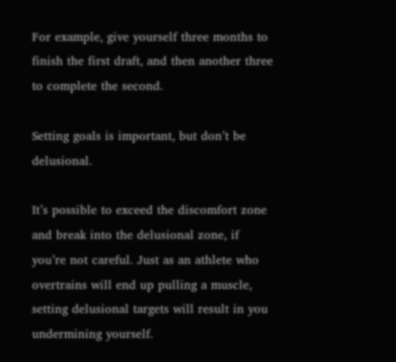For example, give yourself three months to finish the first draft, and then another three to complete the second.

Setting goals is important, but don’t be delusional.

It’s possible to exceed the discomfort zone and break into the delusional zone, if you’re not careful. Just as an athlete who overtrains will end up pulling a muscle, setting delusional targets will result in you undermining yourself.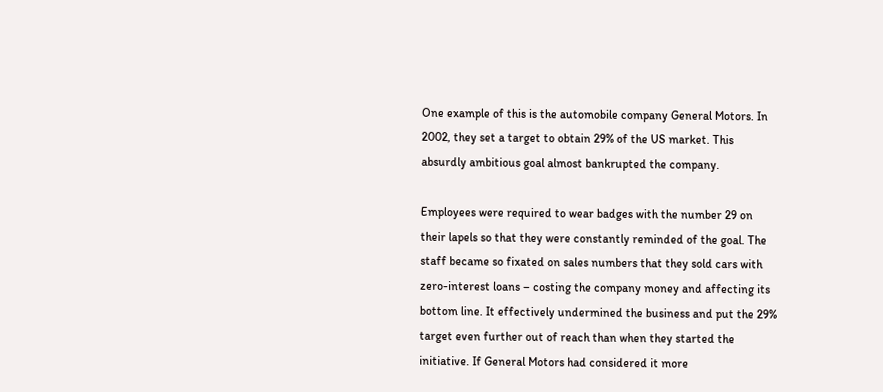One example of this is the automobile company General Motors. In 2002, they set a target to obtain 29% of the US market. This absurdly ambitious goal almost bankrupted the company.

Employees were required to wear badges with the number 29 on their lapels so that they were constantly reminded of the goal. The staff became so fixated on sales numbers that they sold cars with zero-interest loans – costing the company money and affecting its bottom line. It effectively undermined the business and put the 29% target even further out of reach than when they started the initiative. If General Motors had considered it more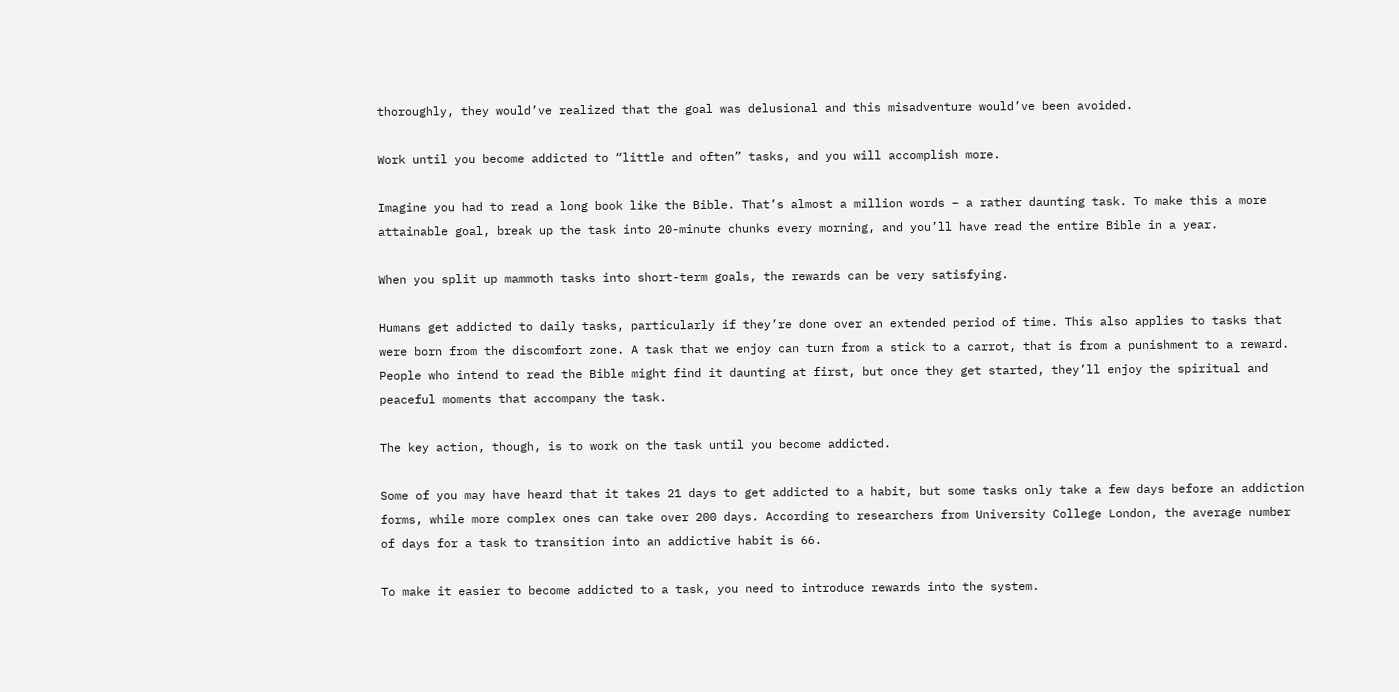thoroughly, they would’ve realized that the goal was delusional and this misadventure would’ve been avoided.

Work until you become addicted to “little and often” tasks, and you will accomplish more.

Imagine you had to read a long book like the Bible. That’s almost a million words – a rather daunting task. To make this a more attainable goal, break up the task into 20-minute chunks every morning, and you’ll have read the entire Bible in a year.

When you split up mammoth tasks into short-term goals, the rewards can be very satisfying.

Humans get addicted to daily tasks, particularly if they’re done over an extended period of time. This also applies to tasks that were born from the discomfort zone. A task that we enjoy can turn from a stick to a carrot, that is from a punishment to a reward. People who intend to read the Bible might find it daunting at first, but once they get started, they’ll enjoy the spiritual and peaceful moments that accompany the task.

The key action, though, is to work on the task until you become addicted.

Some of you may have heard that it takes 21 days to get addicted to a habit, but some tasks only take a few days before an addiction forms, while more complex ones can take over 200 days. According to researchers from University College London, the average number of days for a task to transition into an addictive habit is 66.

To make it easier to become addicted to a task, you need to introduce rewards into the system.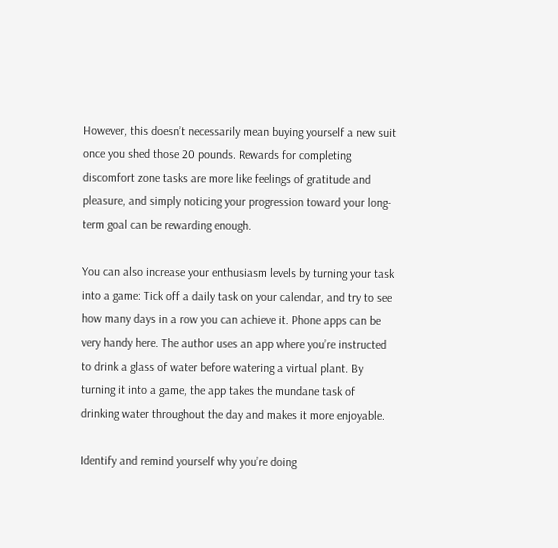However, this doesn’t necessarily mean buying yourself a new suit once you shed those 20 pounds. Rewards for completing discomfort zone tasks are more like feelings of gratitude and pleasure, and simply noticing your progression toward your long-term goal can be rewarding enough.

You can also increase your enthusiasm levels by turning your task into a game: Tick off a daily task on your calendar, and try to see how many days in a row you can achieve it. Phone apps can be very handy here. The author uses an app where you’re instructed to drink a glass of water before watering a virtual plant. By turning it into a game, the app takes the mundane task of drinking water throughout the day and makes it more enjoyable.

Identify and remind yourself why you’re doing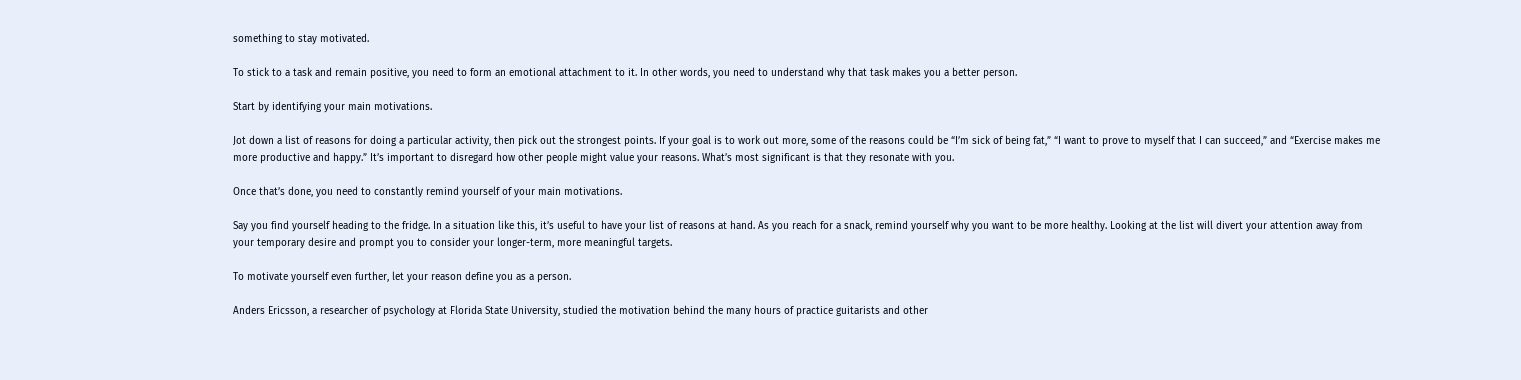something to stay motivated.

To stick to a task and remain positive, you need to form an emotional attachment to it. In other words, you need to understand why that task makes you a better person.

Start by identifying your main motivations.

Jot down a list of reasons for doing a particular activity, then pick out the strongest points. If your goal is to work out more, some of the reasons could be “I’m sick of being fat,” “I want to prove to myself that I can succeed,” and “Exercise makes me more productive and happy.” It’s important to disregard how other people might value your reasons. What’s most significant is that they resonate with you.

Once that’s done, you need to constantly remind yourself of your main motivations.

Say you find yourself heading to the fridge. In a situation like this, it’s useful to have your list of reasons at hand. As you reach for a snack, remind yourself why you want to be more healthy. Looking at the list will divert your attention away from your temporary desire and prompt you to consider your longer-term, more meaningful targets.

To motivate yourself even further, let your reason define you as a person.

Anders Ericsson, a researcher of psychology at Florida State University, studied the motivation behind the many hours of practice guitarists and other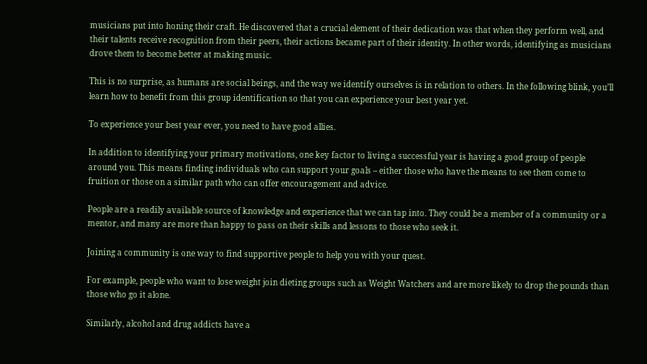musicians put into honing their craft. He discovered that a crucial element of their dedication was that when they perform well, and their talents receive recognition from their peers, their actions became part of their identity. In other words, identifying as musicians drove them to become better at making music.

This is no surprise, as humans are social beings, and the way we identify ourselves is in relation to others. In the following blink, you’ll learn how to benefit from this group identification so that you can experience your best year yet.

To experience your best year ever, you need to have good allies.

In addition to identifying your primary motivations, one key factor to living a successful year is having a good group of people around you. This means finding individuals who can support your goals – either those who have the means to see them come to fruition or those on a similar path who can offer encouragement and advice.

People are a readily available source of knowledge and experience that we can tap into. They could be a member of a community or a mentor, and many are more than happy to pass on their skills and lessons to those who seek it.

Joining a community is one way to find supportive people to help you with your quest.

For example, people who want to lose weight join dieting groups such as Weight Watchers and are more likely to drop the pounds than those who go it alone.

Similarly, alcohol and drug addicts have a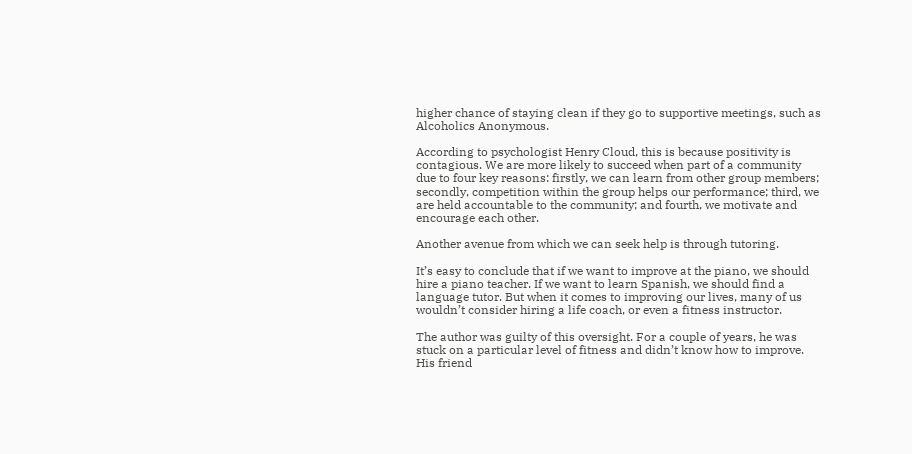higher chance of staying clean if they go to supportive meetings, such as Alcoholics Anonymous.

According to psychologist Henry Cloud, this is because positivity is contagious. We are more likely to succeed when part of a community due to four key reasons: firstly, we can learn from other group members; secondly, competition within the group helps our performance; third, we are held accountable to the community; and fourth, we motivate and encourage each other.

Another avenue from which we can seek help is through tutoring.

It’s easy to conclude that if we want to improve at the piano, we should hire a piano teacher. If we want to learn Spanish, we should find a language tutor. But when it comes to improving our lives, many of us wouldn’t consider hiring a life coach, or even a fitness instructor.

The author was guilty of this oversight. For a couple of years, he was stuck on a particular level of fitness and didn’t know how to improve. His friend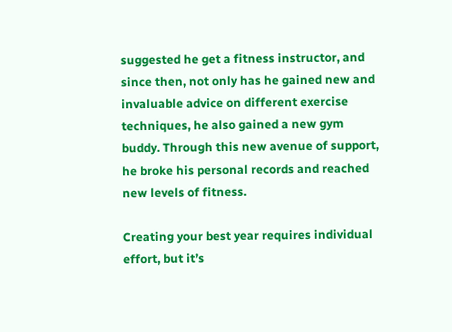suggested he get a fitness instructor, and since then, not only has he gained new and invaluable advice on different exercise techniques, he also gained a new gym buddy. Through this new avenue of support, he broke his personal records and reached new levels of fitness.

Creating your best year requires individual effort, but it’s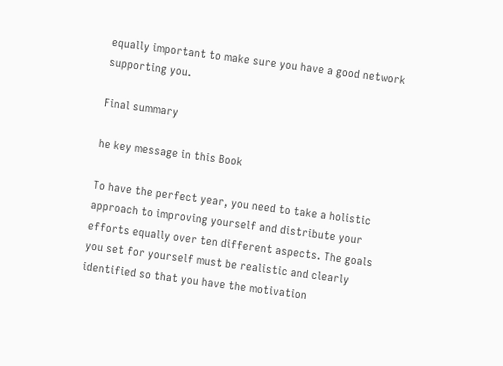equally important to make sure you have a good network supporting you.

Final summary

he key message in this Book

To have the perfect year, you need to take a holistic approach to improving yourself and distribute your efforts equally over ten different aspects. The goals you set for yourself must be realistic and clearly identified so that you have the motivation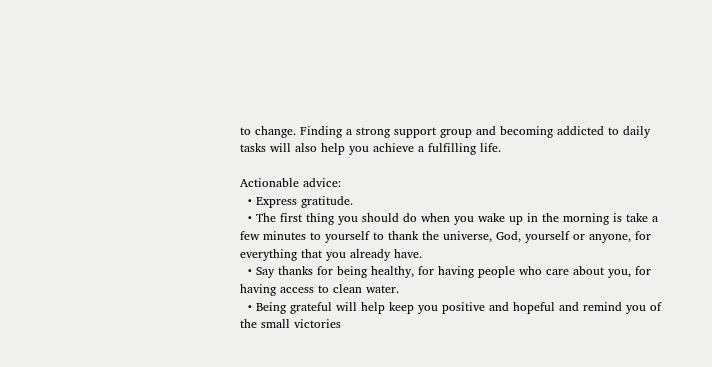to change. Finding a strong support group and becoming addicted to daily tasks will also help you achieve a fulfilling life.

Actionable advice:
  • Express gratitude.
  • The first thing you should do when you wake up in the morning is take a few minutes to yourself to thank the universe, God, yourself or anyone, for everything that you already have.
  • Say thanks for being healthy, for having people who care about you, for having access to clean water.
  • Being grateful will help keep you positive and hopeful and remind you of the small victories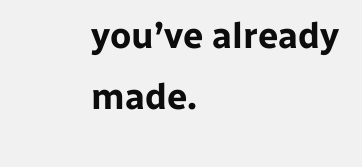you’ve already made.